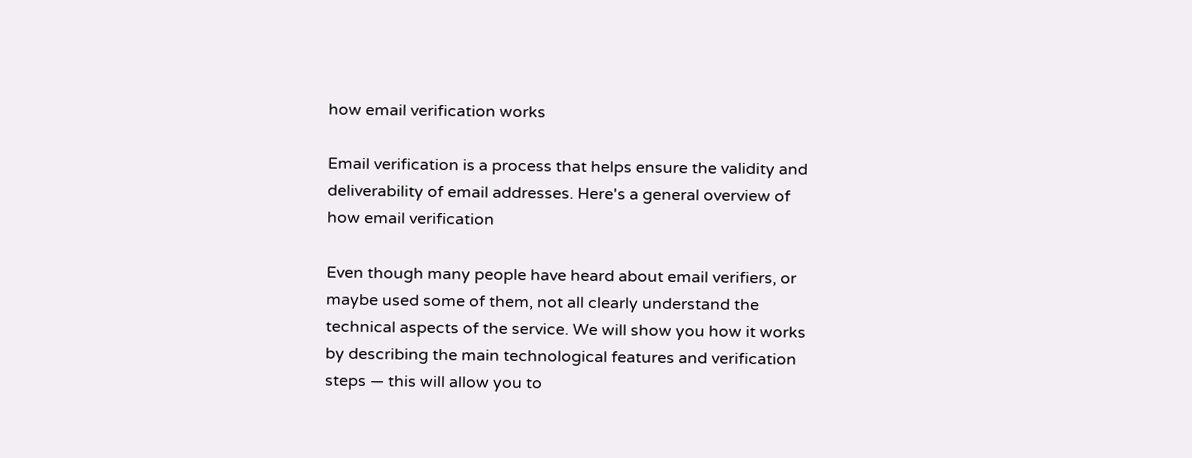how email verification works

Email verification is a process that helps ensure the validity and deliverability of email addresses. Here's a general overview of how email verification

Even though many people have heard about email verifiers, or maybe used some of them, not all clearly understand the technical aspects of the service. We will show you how it works by describing the main technological features and verification steps — this will allow you to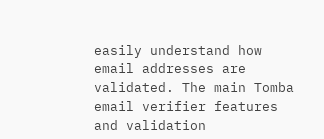easily understand how email addresses are validated. The main Tomba email verifier features and validation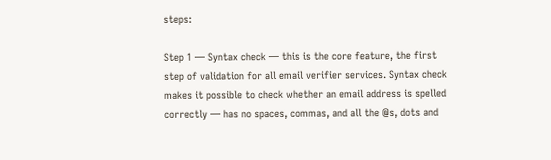steps:

Step 1 — Syntax check — this is the core feature, the first step of validation for all email verifier services. Syntax check makes it possible to check whether an email address is spelled correctly — has no spaces, commas, and all the @s, dots and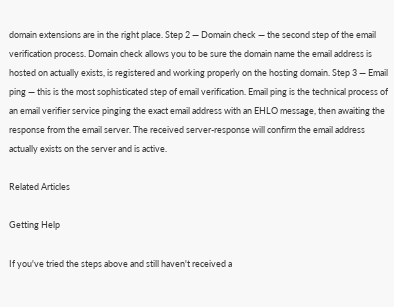domain extensions are in the right place. Step 2 — Domain check — the second step of the email verification process. Domain check allows you to be sure the domain name the email address is hosted on actually exists, is registered and working properly on the hosting domain. Step 3 — Email ping — this is the most sophisticated step of email verification. Email ping is the technical process of an email verifier service pinging the exact email address with an EHLO message, then awaiting the response from the email server. The received server-response will confirm the email address actually exists on the server and is active.

Related Articles

Getting Help

If you've tried the steps above and still haven't received a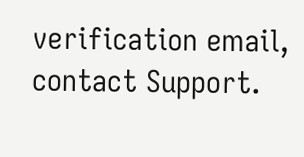verification email, contact Support.